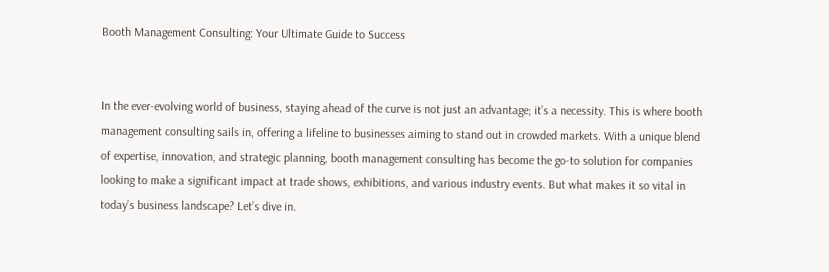Booth Management Consulting: Your Ultimate Guide to Success


In the ever-evolving world of business, staying ahead of the curve is not just an advantage; it’s a necessity. This is where booth management consulting sails in, offering a lifeline to businesses aiming to stand out in crowded markets. With a unique blend of expertise, innovation, and strategic planning, booth management consulting has become the go-to solution for companies looking to make a significant impact at trade shows, exhibitions, and various industry events. But what makes it so vital in today’s business landscape? Let’s dive in.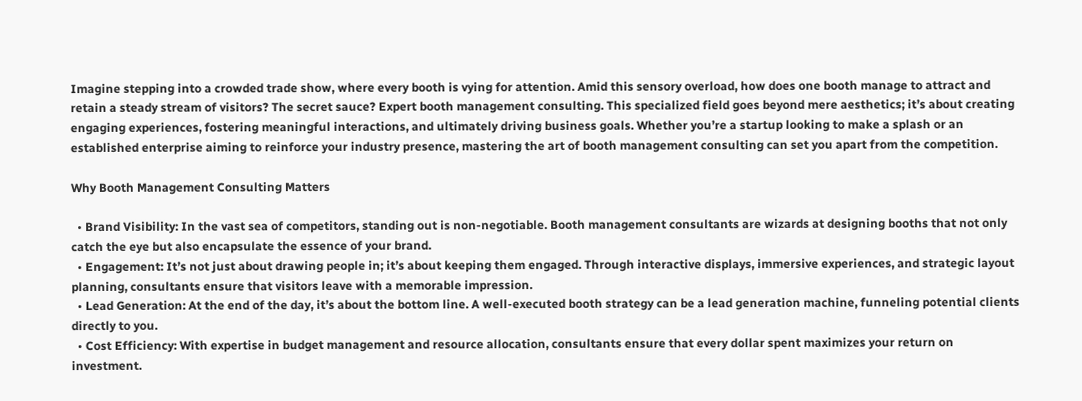Imagine stepping into a crowded trade show, where every booth is vying for attention. Amid this sensory overload, how does one booth manage to attract and retain a steady stream of visitors? The secret sauce? Expert booth management consulting. This specialized field goes beyond mere aesthetics; it’s about creating engaging experiences, fostering meaningful interactions, and ultimately driving business goals. Whether you’re a startup looking to make a splash or an established enterprise aiming to reinforce your industry presence, mastering the art of booth management consulting can set you apart from the competition.

Why Booth Management Consulting Matters

  • Brand Visibility: In the vast sea of competitors, standing out is non-negotiable. Booth management consultants are wizards at designing booths that not only catch the eye but also encapsulate the essence of your brand.
  • Engagement: It’s not just about drawing people in; it’s about keeping them engaged. Through interactive displays, immersive experiences, and strategic layout planning, consultants ensure that visitors leave with a memorable impression.
  • Lead Generation: At the end of the day, it’s about the bottom line. A well-executed booth strategy can be a lead generation machine, funneling potential clients directly to you.
  • Cost Efficiency: With expertise in budget management and resource allocation, consultants ensure that every dollar spent maximizes your return on investment.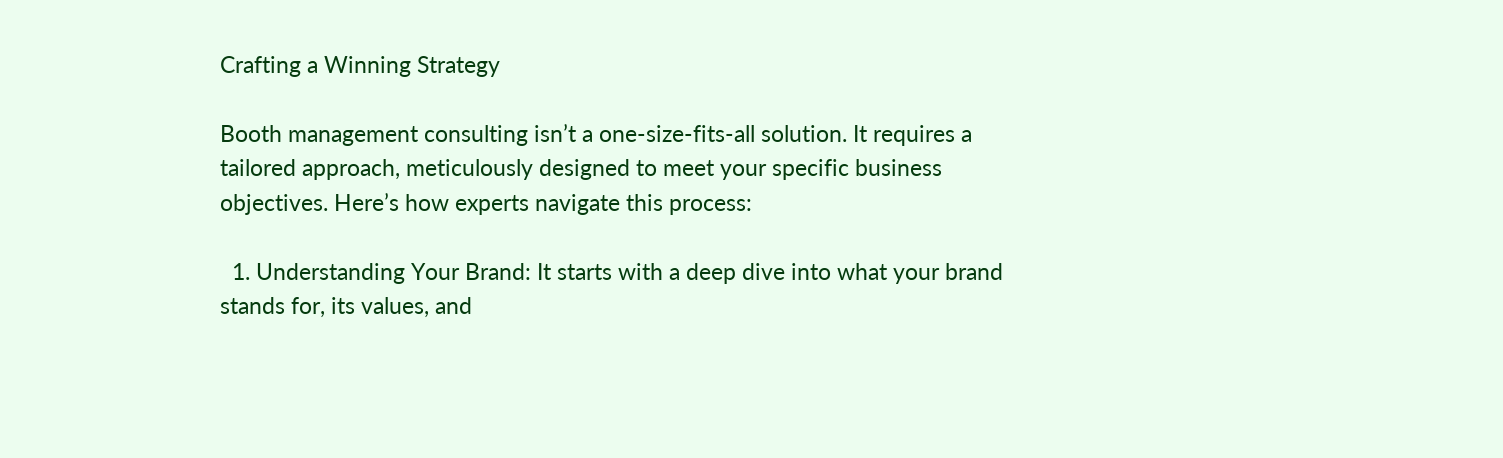Crafting a Winning Strategy

Booth management consulting isn’t a one-size-fits-all solution. It requires a tailored approach, meticulously designed to meet your specific business objectives. Here’s how experts navigate this process:

  1. Understanding Your Brand: It starts with a deep dive into what your brand stands for, its values, and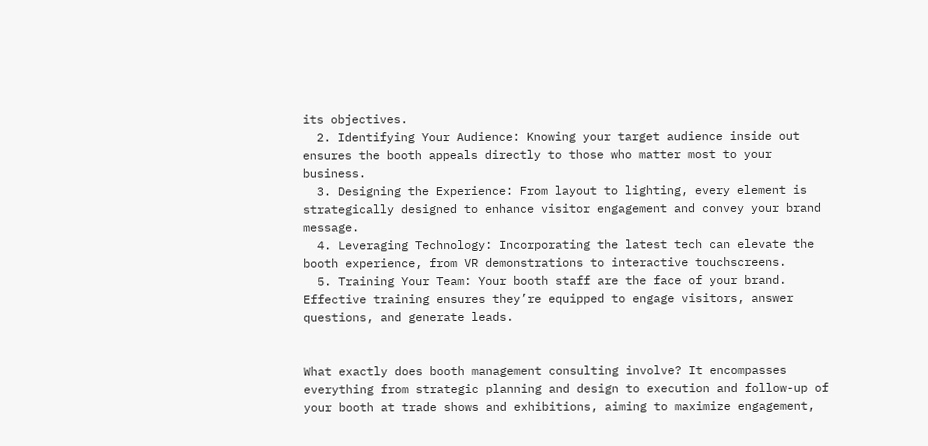its objectives.
  2. Identifying Your Audience: Knowing your target audience inside out ensures the booth appeals directly to those who matter most to your business.
  3. Designing the Experience: From layout to lighting, every element is strategically designed to enhance visitor engagement and convey your brand message.
  4. Leveraging Technology: Incorporating the latest tech can elevate the booth experience, from VR demonstrations to interactive touchscreens.
  5. Training Your Team: Your booth staff are the face of your brand. Effective training ensures they’re equipped to engage visitors, answer questions, and generate leads.


What exactly does booth management consulting involve? It encompasses everything from strategic planning and design to execution and follow-up of your booth at trade shows and exhibitions, aiming to maximize engagement,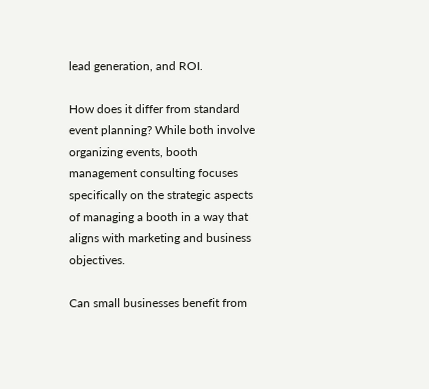lead generation, and ROI.

How does it differ from standard event planning? While both involve organizing events, booth management consulting focuses specifically on the strategic aspects of managing a booth in a way that aligns with marketing and business objectives.

Can small businesses benefit from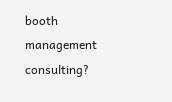booth management consulting?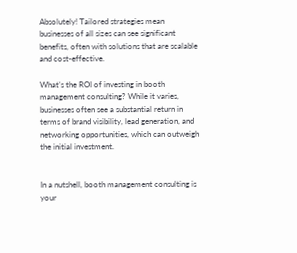Absolutely! Tailored strategies mean businesses of all sizes can see significant benefits, often with solutions that are scalable and cost-effective.

What’s the ROI of investing in booth management consulting? While it varies, businesses often see a substantial return in terms of brand visibility, lead generation, and networking opportunities, which can outweigh the initial investment.


In a nutshell, booth management consulting is your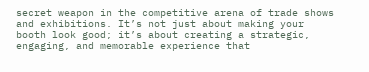secret weapon in the competitive arena of trade shows and exhibitions. It’s not just about making your booth look good; it’s about creating a strategic, engaging, and memorable experience that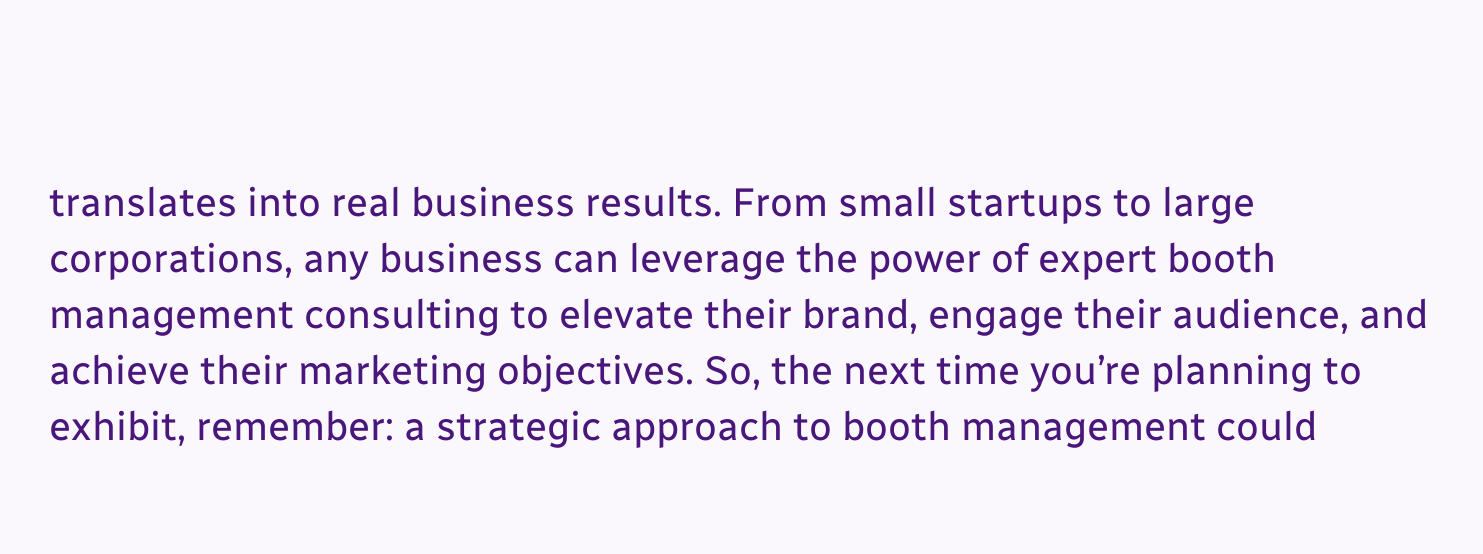translates into real business results. From small startups to large corporations, any business can leverage the power of expert booth management consulting to elevate their brand, engage their audience, and achieve their marketing objectives. So, the next time you’re planning to exhibit, remember: a strategic approach to booth management could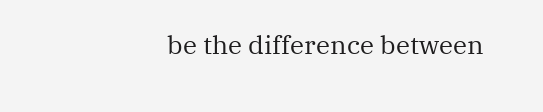be the difference between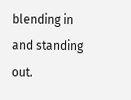blending in and standing out.